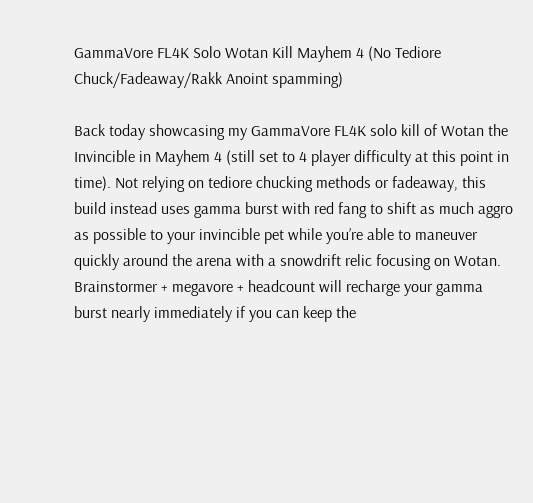GammaVore FL4K Solo Wotan Kill Mayhem 4 (No Tediore Chuck/Fadeaway/Rakk Anoint spamming)

Back today showcasing my GammaVore FL4K solo kill of Wotan the Invincible in Mayhem 4 (still set to 4 player difficulty at this point in time). Not relying on tediore chucking methods or fadeaway, this build instead uses gamma burst with red fang to shift as much aggro as possible to your invincible pet while you’re able to maneuver quickly around the arena with a snowdrift relic focusing on Wotan. Brainstormer + megavore + headcount will recharge your gamma burst nearly immediately if you can keep the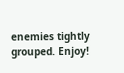enemies tightly grouped. Enjoy!